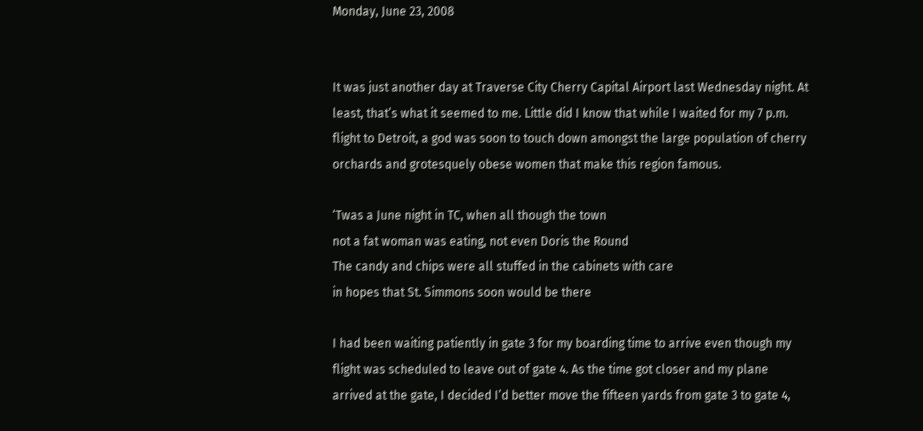Monday, June 23, 2008


It was just another day at Traverse City Cherry Capital Airport last Wednesday night. At least, that’s what it seemed to me. Little did I know that while I waited for my 7 p.m. flight to Detroit, a god was soon to touch down amongst the large population of cherry orchards and grotesquely obese women that make this region famous.

‘Twas a June night in TC, when all though the town
not a fat woman was eating, not even Doris the Round
The candy and chips were all stuffed in the cabinets with care
in hopes that St. Simmons soon would be there

I had been waiting patiently in gate 3 for my boarding time to arrive even though my flight was scheduled to leave out of gate 4. As the time got closer and my plane arrived at the gate, I decided I’d better move the fifteen yards from gate 3 to gate 4,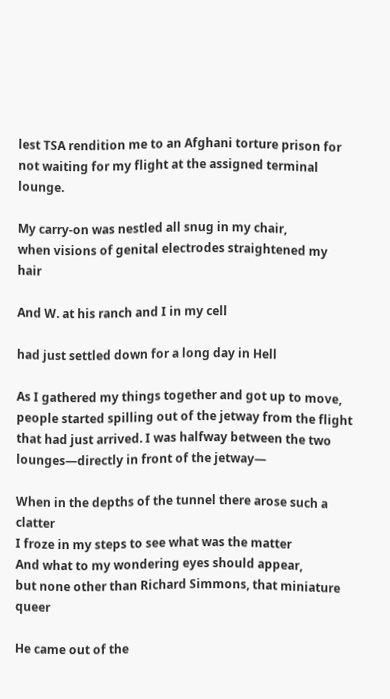lest TSA rendition me to an Afghani torture prison for not waiting for my flight at the assigned terminal lounge.

My carry-on was nestled all snug in my chair,
when visions of genital electrodes straightened my hair

And W. at his ranch and I in my cell

had just settled down for a long day in Hell

As I gathered my things together and got up to move, people started spilling out of the jetway from the flight that had just arrived. I was halfway between the two lounges—directly in front of the jetway—

When in the depths of the tunnel there arose such a clatter
I froze in my steps to see what was the matter
And what to my wondering eyes should appear,
but none other than Richard Simmons, that miniature queer

He came out of the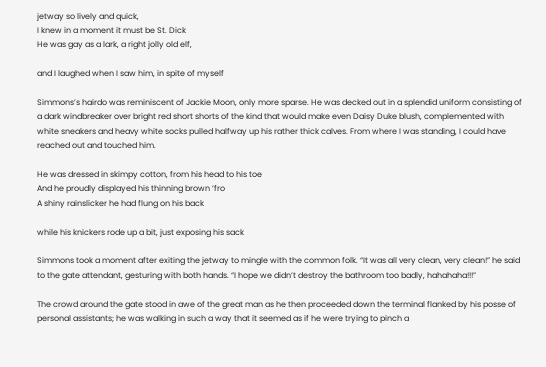jetway so lively and quick,
I knew in a moment it must be St. Dick
He was gay as a lark, a right jolly old elf,

and I laughed when I saw him, in spite of myself

Simmons’s hairdo was reminiscent of Jackie Moon, only more sparse. He was decked out in a splendid uniform consisting of a dark windbreaker over bright red short shorts of the kind that would make even Daisy Duke blush, complemented with white sneakers and heavy white socks pulled halfway up his rather thick calves. From where I was standing, I could have reached out and touched him.

He was dressed in skimpy cotton, from his head to his toe
And he proudly displayed his thinning brown ‘fro
A shiny rainslicker he had flung on his back

while his knickers rode up a bit, just exposing his sack

Simmons took a moment after exiting the jetway to mingle with the common folk. “It was all very clean, very clean!” he said to the gate attendant, gesturing with both hands. “I hope we didn’t destroy the bathroom too badly, hahahaha!!!”

The crowd around the gate stood in awe of the great man as he then proceeded down the terminal flanked by his posse of personal assistants; he was walking in such a way that it seemed as if he were trying to pinch a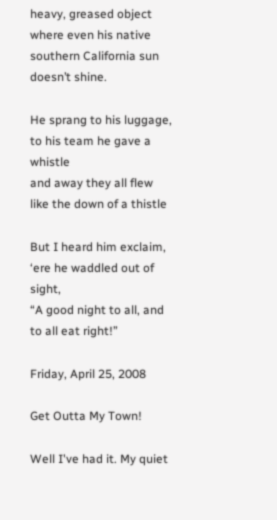heavy, greased object where even his native southern California sun doesn’t shine.

He sprang to his luggage, to his team he gave a whistle
and away they all flew like the down of a thistle

But I heard him exclaim, ‘ere he waddled out of sight,
“A good night to all, and to all eat right!”

Friday, April 25, 2008

Get Outta My Town!

Well I've had it. My quiet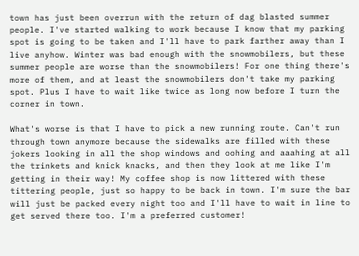town has just been overrun with the return of dag blasted summer people. I've started walking to work because I know that my parking spot is going to be taken and I'll have to park farther away than I live anyhow. Winter was bad enough with the snowmobilers, but these summer people are worse than the snowmobilers! For one thing there's more of them, and at least the snowmobilers don't take my parking spot. Plus I have to wait like twice as long now before I turn the corner in town.

What's worse is that I have to pick a new running route. Can't run through town anymore because the sidewalks are filled with these jokers looking in all the shop windows and oohing and aaahing at all the trinkets and knick knacks, and then they look at me like I'm getting in their way! My coffee shop is now littered with these tittering people, just so happy to be back in town. I'm sure the bar will just be packed every night too and I'll have to wait in line to get served there too. I'm a preferred customer!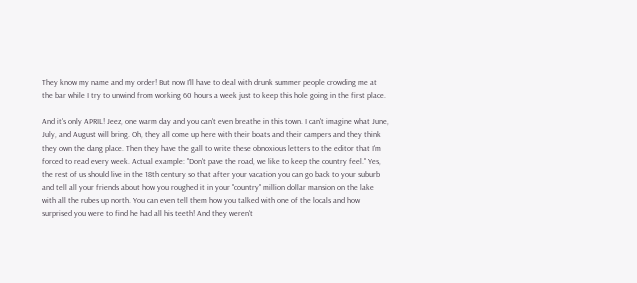They know my name and my order! But now I'll have to deal with drunk summer people crowding me at the bar while I try to unwind from working 60 hours a week just to keep this hole going in the first place.

And it's only APRIL! Jeez, one warm day and you can't even breathe in this town. I can't imagine what June, July, and August will bring. Oh, they all come up here with their boats and their campers and they think they own the dang place. Then they have the gall to write these obnoxious letters to the editor that I'm forced to read every week. Actual example: "Don't pave the road, we like to keep the country feel." Yes, the rest of us should live in the 18th century so that after your vacation you can go back to your suburb and tell all your friends about how you roughed it in your "country" million dollar mansion on the lake with all the rubes up north. You can even tell them how you talked with one of the locals and how surprised you were to find he had all his teeth! And they weren't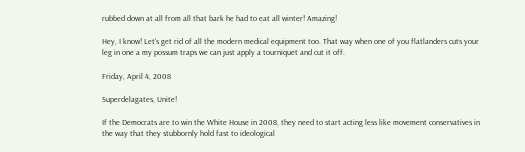rubbed down at all from all that bark he had to eat all winter! Amazing!

Hey, I know! Let's get rid of all the modern medical equipment too. That way when one of you flatlanders cuts your leg in one a my possum traps we can just apply a tourniquet and cut it off.

Friday, April 4, 2008

Superdelagates, Unite!

If the Democrats are to win the White House in 2008, they need to start acting less like movement conservatives in the way that they stubbornly hold fast to ideological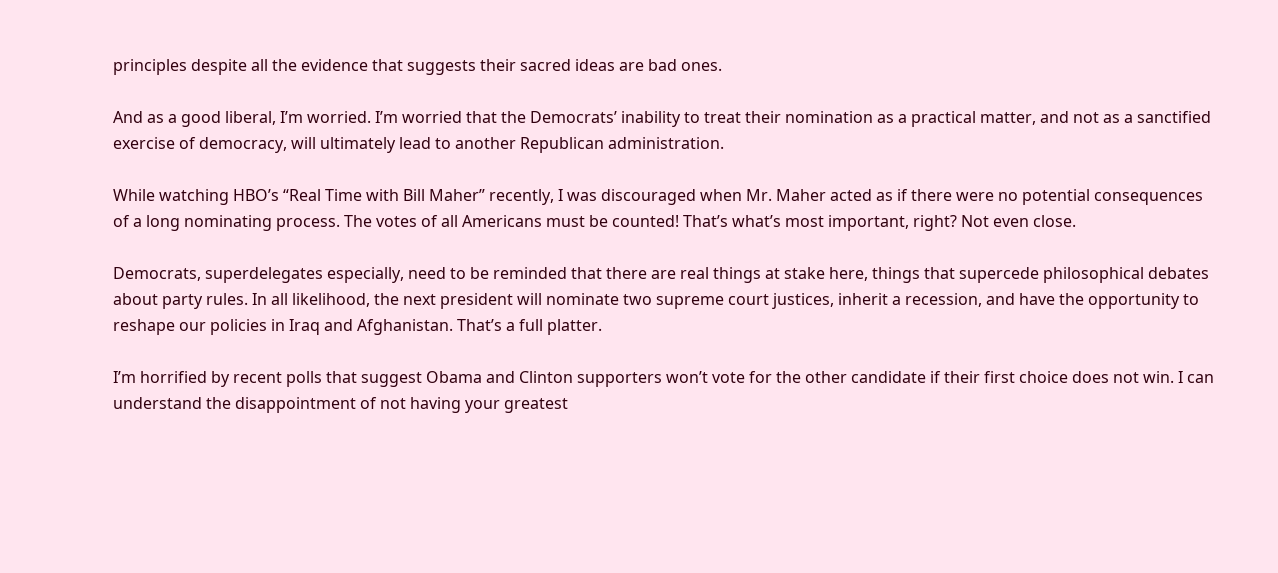principles despite all the evidence that suggests their sacred ideas are bad ones.

And as a good liberal, I’m worried. I’m worried that the Democrats’ inability to treat their nomination as a practical matter, and not as a sanctified exercise of democracy, will ultimately lead to another Republican administration.

While watching HBO’s “Real Time with Bill Maher” recently, I was discouraged when Mr. Maher acted as if there were no potential consequences of a long nominating process. The votes of all Americans must be counted! That’s what’s most important, right? Not even close.

Democrats, superdelegates especially, need to be reminded that there are real things at stake here, things that supercede philosophical debates about party rules. In all likelihood, the next president will nominate two supreme court justices, inherit a recession, and have the opportunity to reshape our policies in Iraq and Afghanistan. That’s a full platter.

I’m horrified by recent polls that suggest Obama and Clinton supporters won’t vote for the other candidate if their first choice does not win. I can understand the disappointment of not having your greatest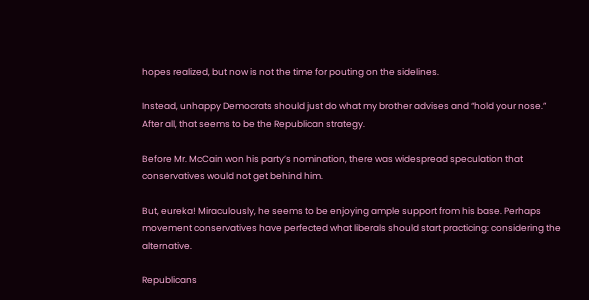hopes realized, but now is not the time for pouting on the sidelines.

Instead, unhappy Democrats should just do what my brother advises and “hold your nose.” After all, that seems to be the Republican strategy.

Before Mr. McCain won his party’s nomination, there was widespread speculation that conservatives would not get behind him.

But, eureka! Miraculously, he seems to be enjoying ample support from his base. Perhaps movement conservatives have perfected what liberals should start practicing: considering the alternative.

Republicans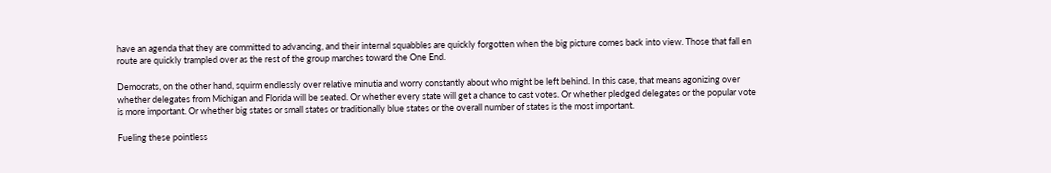have an agenda that they are committed to advancing, and their internal squabbles are quickly forgotten when the big picture comes back into view. Those that fall en route are quickly trampled over as the rest of the group marches toward the One End.

Democrats, on the other hand, squirm endlessly over relative minutia and worry constantly about who might be left behind. In this case, that means agonizing over whether delegates from Michigan and Florida will be seated. Or whether every state will get a chance to cast votes. Or whether pledged delegates or the popular vote is more important. Or whether big states or small states or traditionally blue states or the overall number of states is the most important.

Fueling these pointless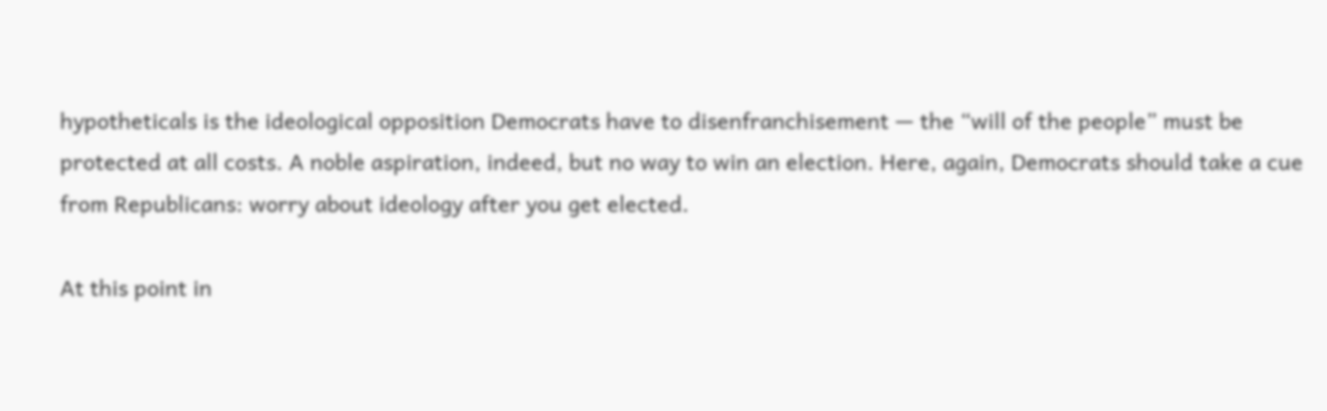hypotheticals is the ideological opposition Democrats have to disenfranchisement — the “will of the people” must be protected at all costs. A noble aspiration, indeed, but no way to win an election. Here, again, Democrats should take a cue from Republicans: worry about ideology after you get elected.

At this point in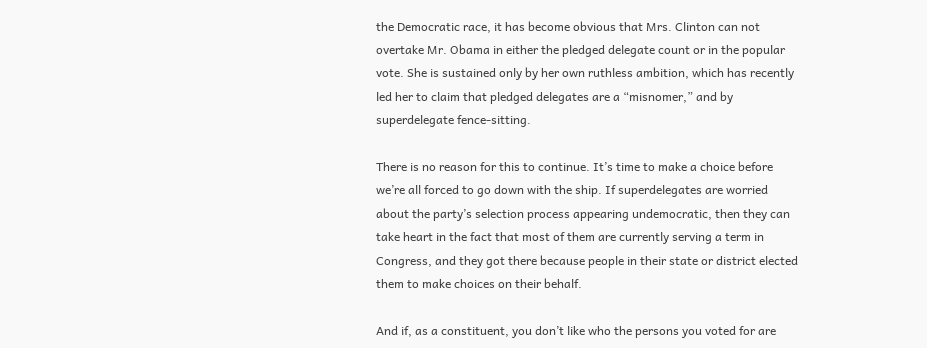the Democratic race, it has become obvious that Mrs. Clinton can not overtake Mr. Obama in either the pledged delegate count or in the popular vote. She is sustained only by her own ruthless ambition, which has recently led her to claim that pledged delegates are a “misnomer,” and by superdelegate fence-sitting.

There is no reason for this to continue. It’s time to make a choice before we’re all forced to go down with the ship. If superdelegates are worried about the party’s selection process appearing undemocratic, then they can take heart in the fact that most of them are currently serving a term in Congress, and they got there because people in their state or district elected them to make choices on their behalf.

And if, as a constituent, you don’t like who the persons you voted for are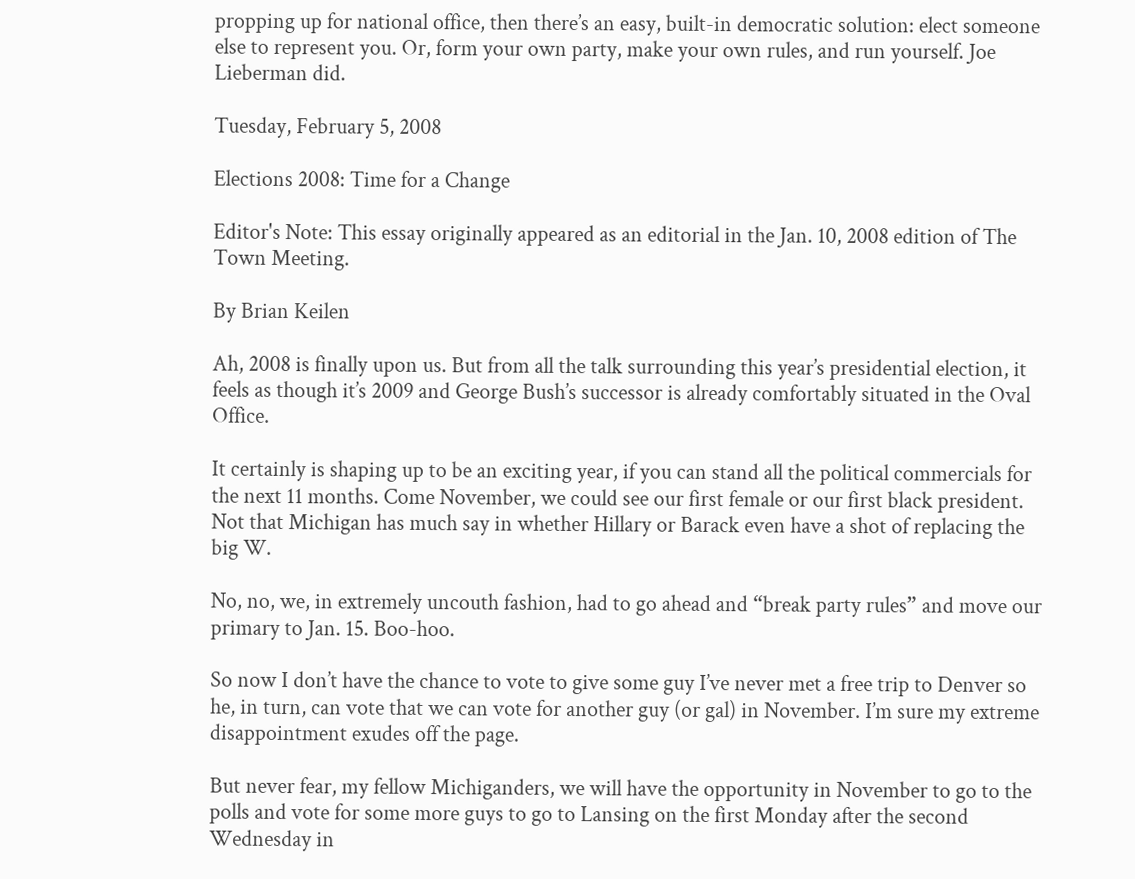propping up for national office, then there’s an easy, built-in democratic solution: elect someone else to represent you. Or, form your own party, make your own rules, and run yourself. Joe Lieberman did.

Tuesday, February 5, 2008

Elections 2008: Time for a Change

Editor's Note: This essay originally appeared as an editorial in the Jan. 10, 2008 edition of The Town Meeting.

By Brian Keilen

Ah, 2008 is finally upon us. But from all the talk surrounding this year’s presidential election, it feels as though it’s 2009 and George Bush’s successor is already comfortably situated in the Oval Office.

It certainly is shaping up to be an exciting year, if you can stand all the political commercials for the next 11 months. Come November, we could see our first female or our first black president. Not that Michigan has much say in whether Hillary or Barack even have a shot of replacing the big W.

No, no, we, in extremely uncouth fashion, had to go ahead and “break party rules” and move our primary to Jan. 15. Boo-hoo.

So now I don’t have the chance to vote to give some guy I’ve never met a free trip to Denver so he, in turn, can vote that we can vote for another guy (or gal) in November. I’m sure my extreme disappointment exudes off the page.

But never fear, my fellow Michiganders, we will have the opportunity in November to go to the polls and vote for some more guys to go to Lansing on the first Monday after the second Wednesday in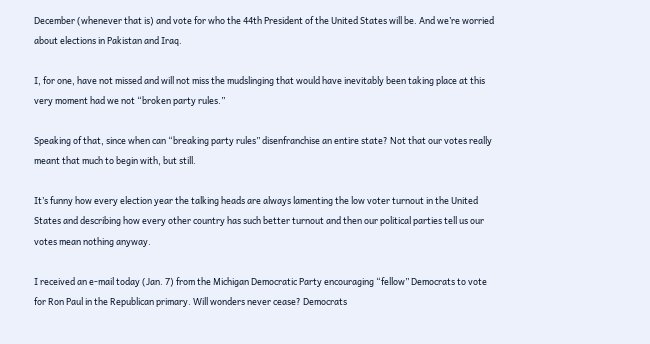December (whenever that is) and vote for who the 44th President of the United States will be. And we’re worried about elections in Pakistan and Iraq.

I, for one, have not missed and will not miss the mudslinging that would have inevitably been taking place at this very moment had we not “broken party rules.”

Speaking of that, since when can “breaking party rules” disenfranchise an entire state? Not that our votes really meant that much to begin with, but still.

It’s funny how every election year the talking heads are always lamenting the low voter turnout in the United States and describing how every other country has such better turnout and then our political parties tell us our votes mean nothing anyway.

I received an e-mail today (Jan. 7) from the Michigan Democratic Party encouraging “fellow” Democrats to vote for Ron Paul in the Republican primary. Will wonders never cease? Democrats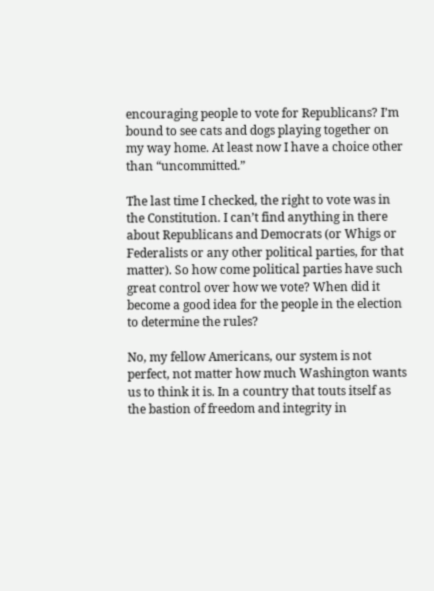encouraging people to vote for Republicans? I’m bound to see cats and dogs playing together on my way home. At least now I have a choice other than “uncommitted.”

The last time I checked, the right to vote was in the Constitution. I can’t find anything in there about Republicans and Democrats (or Whigs or Federalists or any other political parties, for that matter). So how come political parties have such great control over how we vote? When did it become a good idea for the people in the election to determine the rules?

No, my fellow Americans, our system is not perfect, not matter how much Washington wants us to think it is. In a country that touts itself as the bastion of freedom and integrity in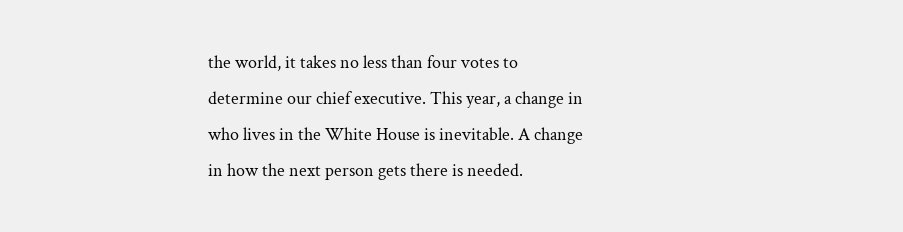the world, it takes no less than four votes to determine our chief executive. This year, a change in who lives in the White House is inevitable. A change in how the next person gets there is needed.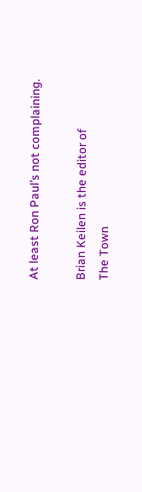At least Ron Paul’s not complaining.

Brian Keilen is the editor of
The Town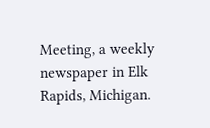Meeting, a weekly newspaper in Elk Rapids, Michigan.